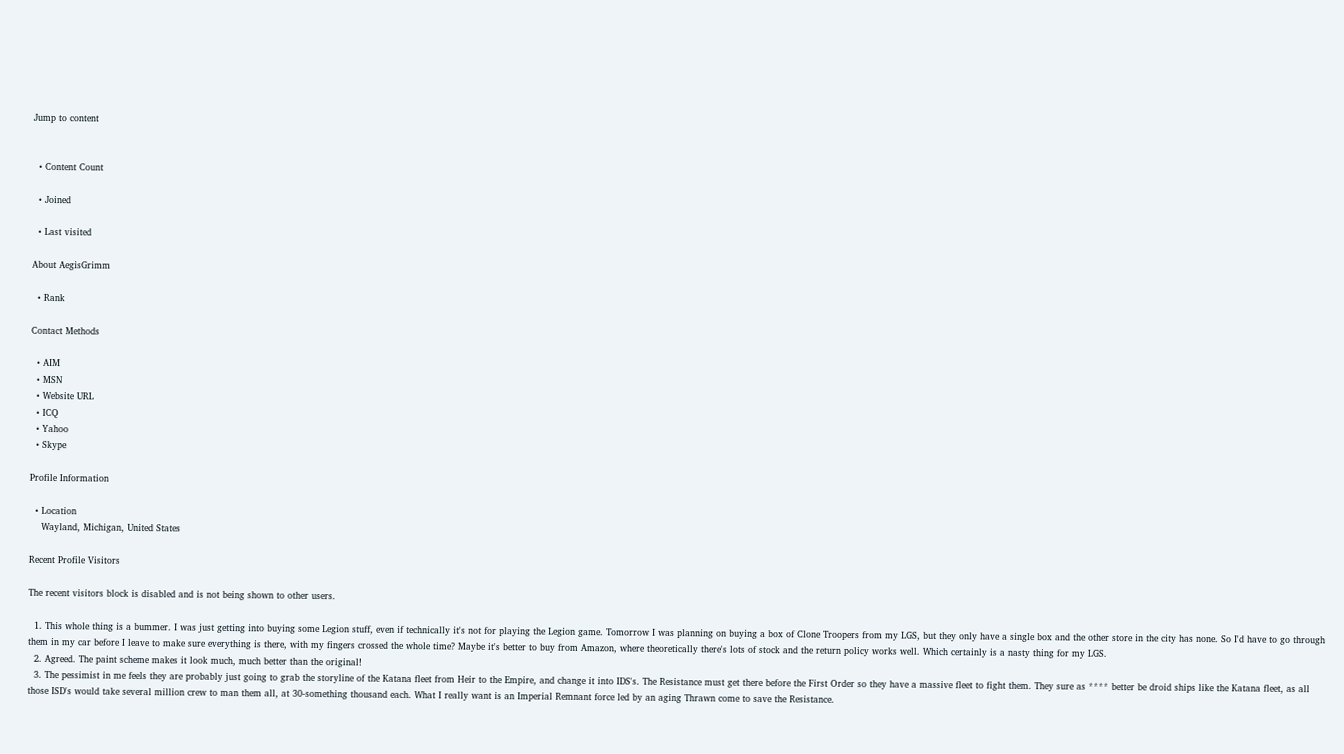Jump to content


  • Content Count

  • Joined

  • Last visited

About AegisGrimm

  • Rank

Contact Methods

  • AIM
  • MSN
  • Website URL
  • ICQ
  • Yahoo
  • Skype

Profile Information

  • Location
    Wayland, Michigan, United States

Recent Profile Visitors

The recent visitors block is disabled and is not being shown to other users.

  1. This whole thing is a bummer. I was just getting into buying some Legion stuff, even if technically it's not for playing the Legion game. Tomorrow I was planning on buying a box of Clone Troopers from my LGS, but they only have a single box and the other store in the city has none. So I'd have to go through them in my car before I leave to make sure everything is there, with my fingers crossed the whole time? Maybe it's better to buy from Amazon, where theoretically there's lots of stock and the return policy works well. Which certainly is a nasty thing for my LGS.
  2. Agreed. The paint scheme makes it look much, much better than the original!
  3. The pessimist in me feels they are probably just going to grab the storyline of the Katana fleet from Heir to the Empire, and change it into IDS's. The Resistance must get there before the First Order so they have a massive fleet to fight them. They sure as **** better be droid ships like the Katana fleet, as all those ISD's would take several million crew to man them all, at 30-something thousand each. What I really want is an Imperial Remnant force led by an aging Thrawn come to save the Resistance.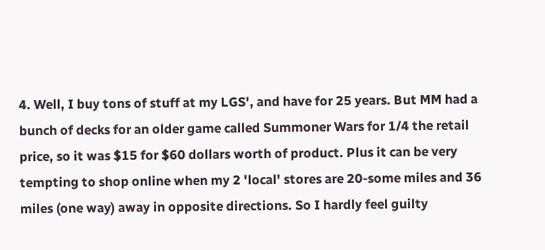4. Well, I buy tons of stuff at my LGS', and have for 25 years. But MM had a bunch of decks for an older game called Summoner Wars for 1/4 the retail price, so it was $15 for $60 dollars worth of product. Plus it can be very tempting to shop online when my 2 'local' stores are 20-some miles and 36 miles (one way) away in opposite directions. So I hardly feel guilty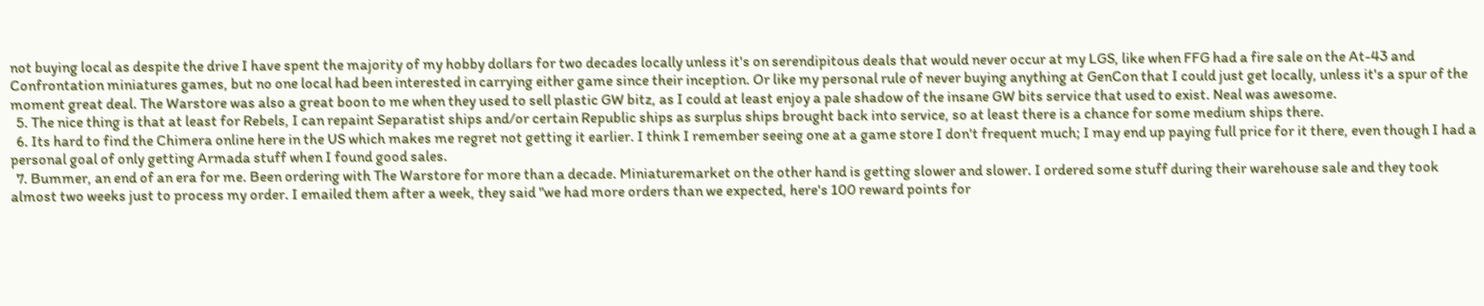not buying local as despite the drive I have spent the majority of my hobby dollars for two decades locally unless it's on serendipitous deals that would never occur at my LGS, like when FFG had a fire sale on the At-43 and Confrontation miniatures games, but no one local had been interested in carrying either game since their inception. Or like my personal rule of never buying anything at GenCon that I could just get locally, unless it's a spur of the moment great deal. The Warstore was also a great boon to me when they used to sell plastic GW bitz, as I could at least enjoy a pale shadow of the insane GW bits service that used to exist. Neal was awesome.
  5. The nice thing is that at least for Rebels, I can repaint Separatist ships and/or certain Republic ships as surplus ships brought back into service, so at least there is a chance for some medium ships there.
  6. Its hard to find the Chimera online here in the US which makes me regret not getting it earlier. I think I remember seeing one at a game store I don't frequent much; I may end up paying full price for it there, even though I had a personal goal of only getting Armada stuff when I found good sales.
  7. Bummer, an end of an era for me. Been ordering with The Warstore for more than a decade. Miniaturemarket on the other hand is getting slower and slower. I ordered some stuff during their warehouse sale and they took almost two weeks just to process my order. I emailed them after a week, they said "we had more orders than we expected, here's 100 reward points for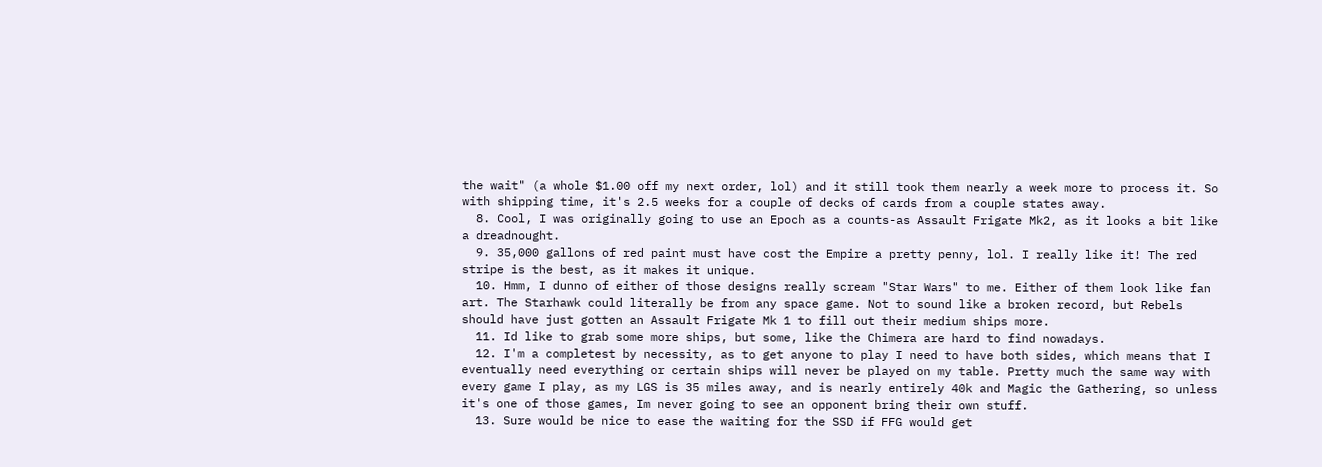the wait" (a whole $1.00 off my next order, lol) and it still took them nearly a week more to process it. So with shipping time, it's 2.5 weeks for a couple of decks of cards from a couple states away.
  8. Cool, I was originally going to use an Epoch as a counts-as Assault Frigate Mk2, as it looks a bit like a dreadnought.
  9. 35,000 gallons of red paint must have cost the Empire a pretty penny, lol. I really like it! The red stripe is the best, as it makes it unique.
  10. Hmm, I dunno of either of those designs really scream "Star Wars" to me. Either of them look like fan art. The Starhawk could literally be from any space game. Not to sound like a broken record, but Rebels should have just gotten an Assault Frigate Mk 1 to fill out their medium ships more.
  11. Id like to grab some more ships, but some, like the Chimera are hard to find nowadays.
  12. I'm a completest by necessity, as to get anyone to play I need to have both sides, which means that I eventually need everything or certain ships will never be played on my table. Pretty much the same way with every game I play, as my LGS is 35 miles away, and is nearly entirely 40k and Magic the Gathering, so unless it's one of those games, Im never going to see an opponent bring their own stuff.
  13. Sure would be nice to ease the waiting for the SSD if FFG would get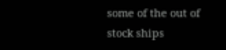some of the out of stock ships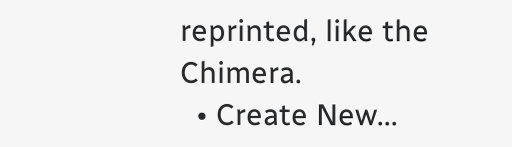reprinted, like the Chimera.
  • Create New...